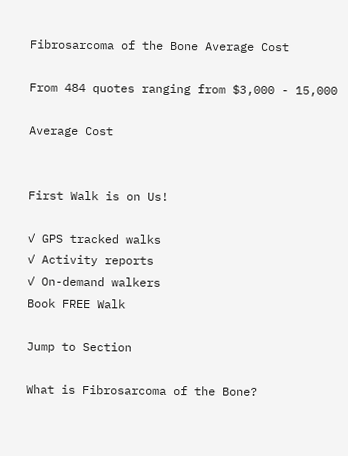Fibrosarcoma of the Bone Average Cost

From 484 quotes ranging from $3,000 - 15,000

Average Cost


First Walk is on Us!

✓ GPS tracked walks
✓ Activity reports
✓ On-demand walkers
Book FREE Walk

Jump to Section

What is Fibrosarcoma of the Bone?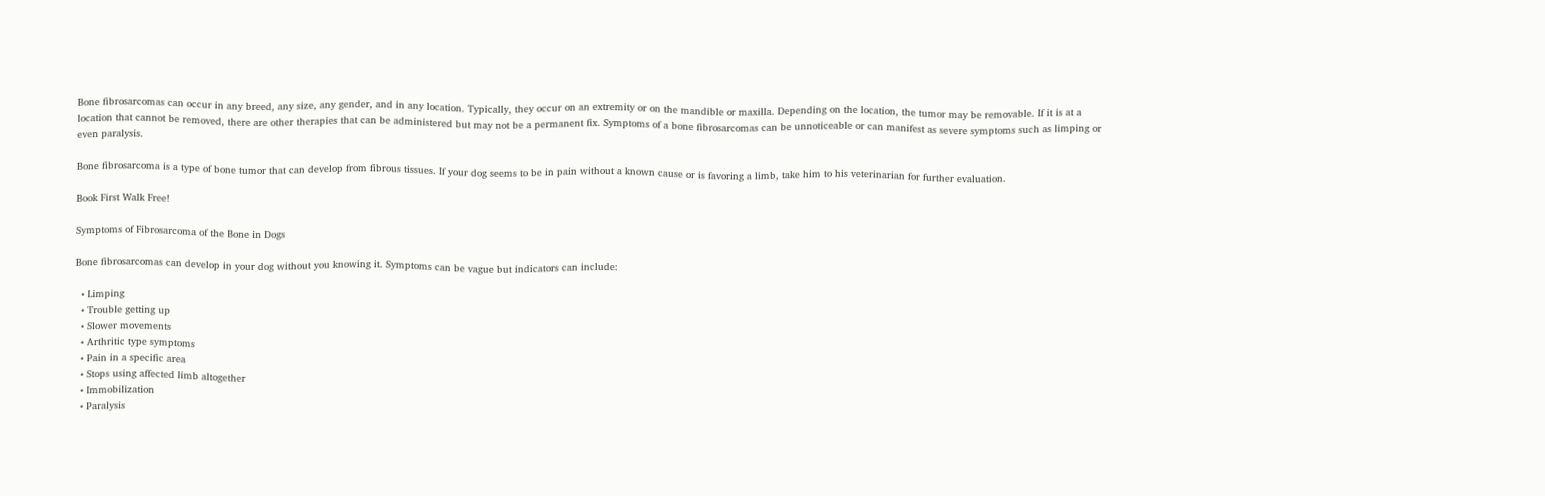Bone fibrosarcomas can occur in any breed, any size, any gender, and in any location. Typically, they occur on an extremity or on the mandible or maxilla. Depending on the location, the tumor may be removable. If it is at a location that cannot be removed, there are other therapies that can be administered but may not be a permanent fix. Symptoms of a bone fibrosarcomas can be unnoticeable or can manifest as severe symptoms such as limping or even paralysis.

Bone fibrosarcoma is a type of bone tumor that can develop from fibrous tissues. If your dog seems to be in pain without a known cause or is favoring a limb, take him to his veterinarian for further evaluation.

Book First Walk Free!

Symptoms of Fibrosarcoma of the Bone in Dogs

Bone fibrosarcomas can develop in your dog without you knowing it. Symptoms can be vague but indicators can include:

  • Limping
  • Trouble getting up
  • Slower movements
  • Arthritic type symptoms
  • Pain in a specific area
  • Stops using affected limb altogether
  • Immobilization
  • Paralysis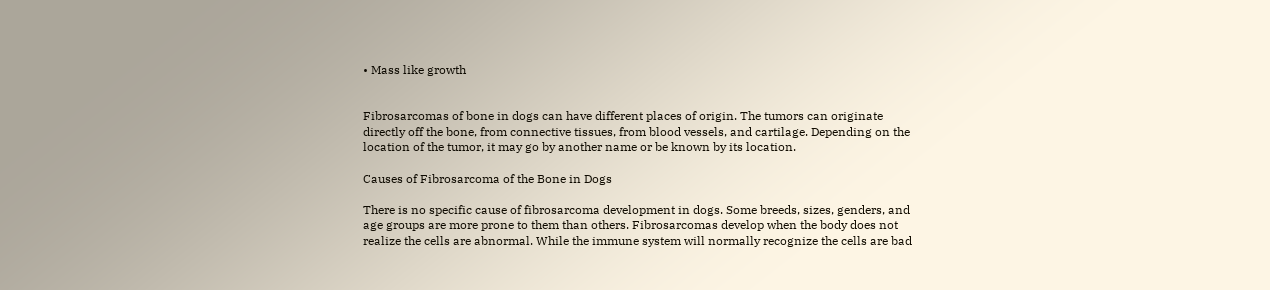• Mass like growth


Fibrosarcomas of bone in dogs can have different places of origin. The tumors can originate directly off the bone, from connective tissues, from blood vessels, and cartilage. Depending on the location of the tumor, it may go by another name or be known by its location.

Causes of Fibrosarcoma of the Bone in Dogs

There is no specific cause of fibrosarcoma development in dogs. Some breeds, sizes, genders, and age groups are more prone to them than others. Fibrosarcomas develop when the body does not realize the cells are abnormal. While the immune system will normally recognize the cells are bad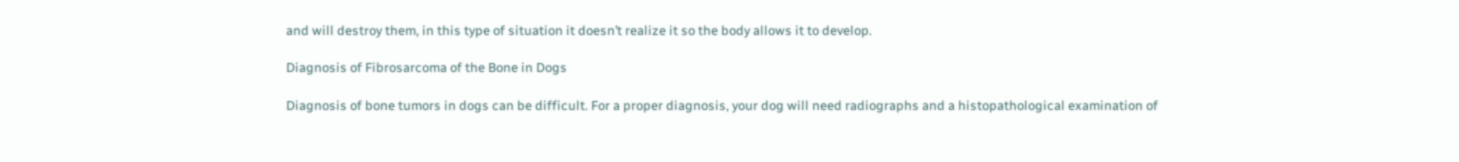and will destroy them, in this type of situation it doesn’t realize it so the body allows it to develop.

Diagnosis of Fibrosarcoma of the Bone in Dogs

Diagnosis of bone tumors in dogs can be difficult. For a proper diagnosis, your dog will need radiographs and a histopathological examination of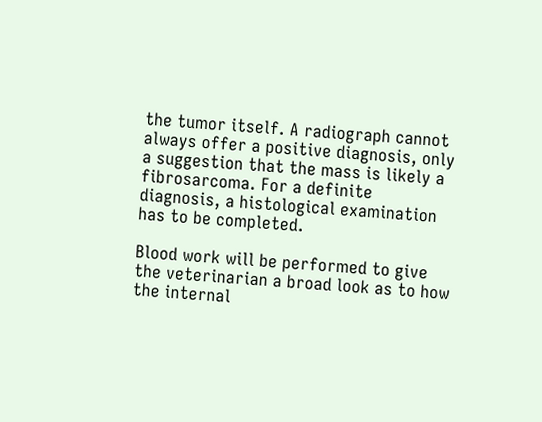the tumor itself. A radiograph cannot always offer a positive diagnosis, only a suggestion that the mass is likely a fibrosarcoma. For a definite diagnosis, a histological examination has to be completed.

Blood work will be performed to give the veterinarian a broad look as to how the internal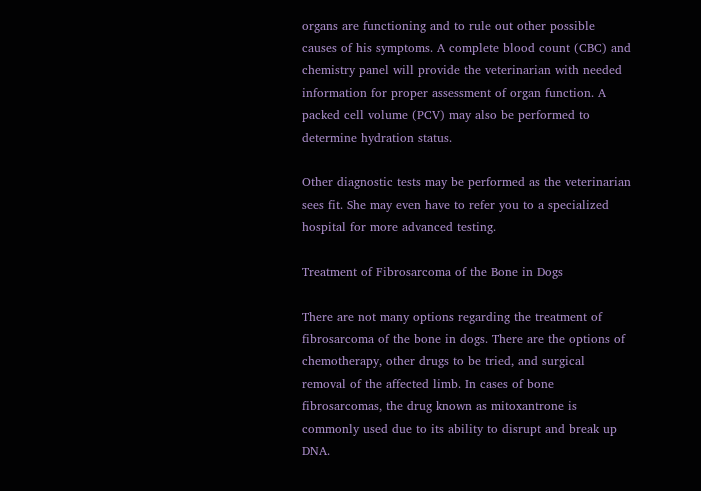organs are functioning and to rule out other possible causes of his symptoms. A complete blood count (CBC) and chemistry panel will provide the veterinarian with needed information for proper assessment of organ function. A packed cell volume (PCV) may also be performed to determine hydration status.

Other diagnostic tests may be performed as the veterinarian sees fit. She may even have to refer you to a specialized hospital for more advanced testing.

Treatment of Fibrosarcoma of the Bone in Dogs

There are not many options regarding the treatment of fibrosarcoma of the bone in dogs. There are the options of chemotherapy, other drugs to be tried, and surgical removal of the affected limb. In cases of bone fibrosarcomas, the drug known as mitoxantrone is commonly used due to its ability to disrupt and break up DNA.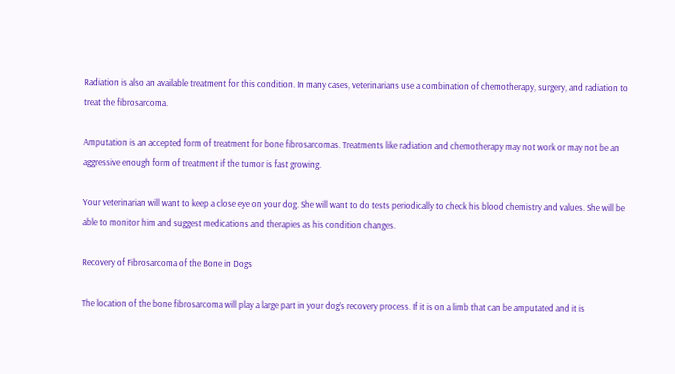Radiation is also an available treatment for this condition. In many cases, veterinarians use a combination of chemotherapy, surgery, and radiation to treat the fibrosarcoma.

Amputation is an accepted form of treatment for bone fibrosarcomas. Treatments like radiation and chemotherapy may not work or may not be an aggressive enough form of treatment if the tumor is fast growing.

Your veterinarian will want to keep a close eye on your dog. She will want to do tests periodically to check his blood chemistry and values. She will be able to monitor him and suggest medications and therapies as his condition changes.

Recovery of Fibrosarcoma of the Bone in Dogs

The location of the bone fibrosarcoma will play a large part in your dog’s recovery process. If it is on a limb that can be amputated and it is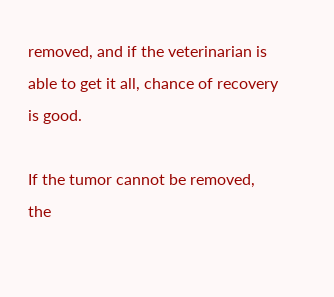removed, and if the veterinarian is able to get it all, chance of recovery is good.

If the tumor cannot be removed, the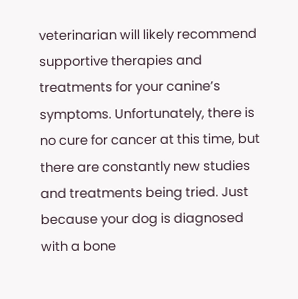veterinarian will likely recommend supportive therapies and treatments for your canine’s symptoms. Unfortunately, there is no cure for cancer at this time, but there are constantly new studies and treatments being tried. Just because your dog is diagnosed with a bone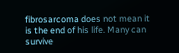fibrosarcoma does not mean it is the end of his life. Many can survive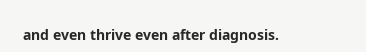and even thrive even after diagnosis.